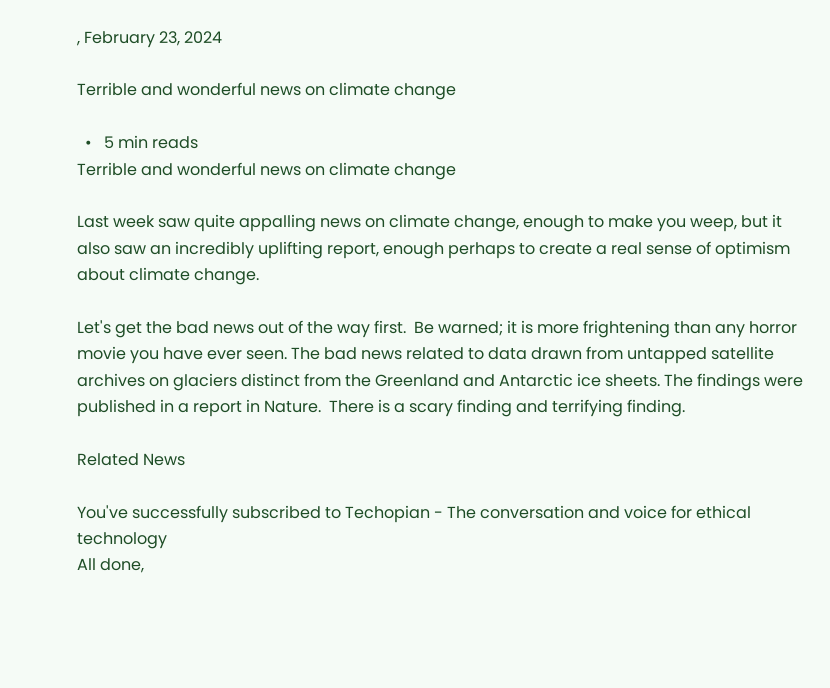, February 23, 2024

Terrible and wonderful news on climate change

  •   5 min reads
Terrible and wonderful news on climate change

Last week saw quite appalling news on climate change, enough to make you weep, but it also saw an incredibly uplifting report, enough perhaps to create a real sense of optimism about climate change.

Let's get the bad news out of the way first.  Be warned; it is more frightening than any horror movie you have ever seen. The bad news related to data drawn from untapped satellite archives on glaciers distinct from the Greenland and Antarctic ice sheets. The findings were published in a report in Nature.  There is a scary finding and terrifying finding.

Related News

You've successfully subscribed to Techopian - The conversation and voice for ethical technology
All done,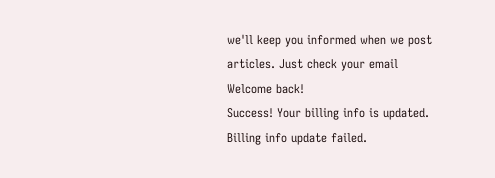we'll keep you informed when we post articles. Just check your email
Welcome back!
Success! Your billing info is updated.
Billing info update failed.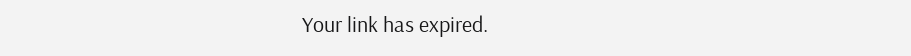Your link has expired.